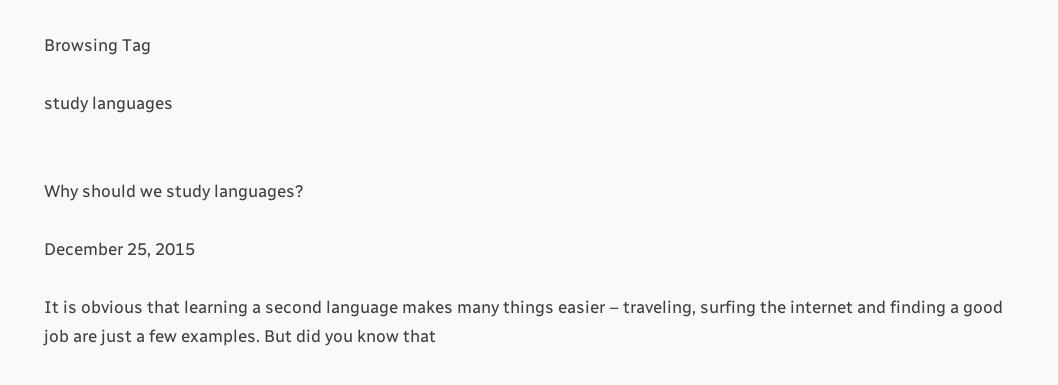Browsing Tag

study languages


Why should we study languages?

December 25, 2015

It is obvious that learning a second language makes many things easier – traveling, surfing the internet and finding a good job are just a few examples. But did you know that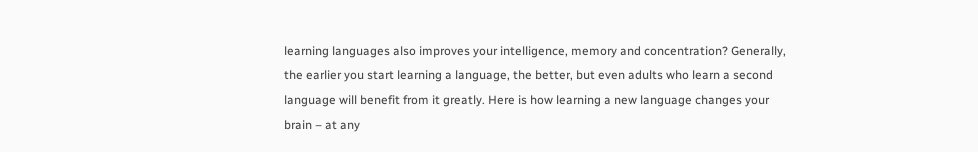learning languages also improves your intelligence, memory and concentration? Generally, the earlier you start learning a language, the better, but even adults who learn a second language will benefit from it greatly. Here is how learning a new language changes your brain – at any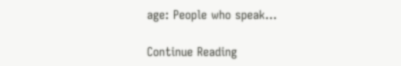age: People who speak…

Continue Reading